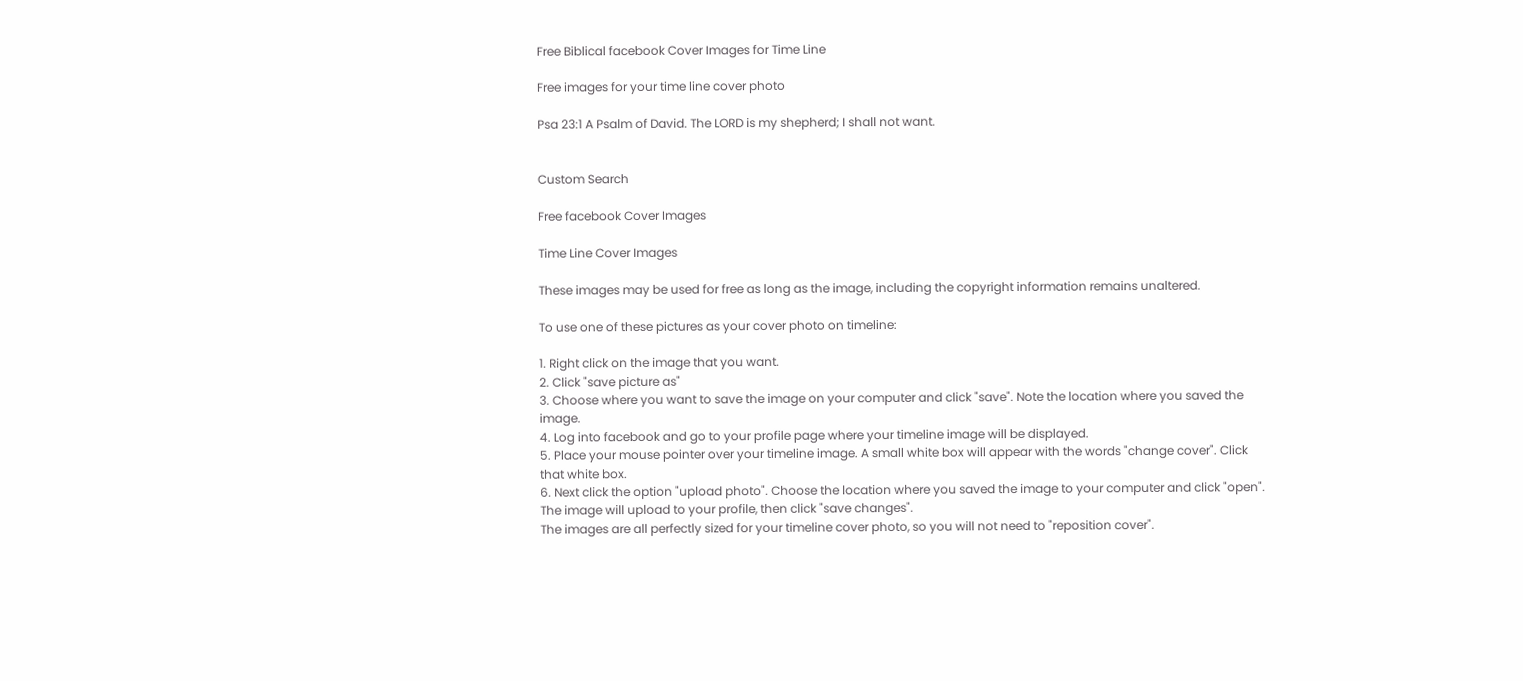Free Biblical facebook Cover Images for Time Line

Free images for your time line cover photo

Psa 23:1 A Psalm of David. The LORD is my shepherd; I shall not want.


Custom Search

Free facebook Cover Images

Time Line Cover Images

These images may be used for free as long as the image, including the copyright information remains unaltered.

To use one of these pictures as your cover photo on timeline:

1. Right click on the image that you want.
2. Click "save picture as"
3. Choose where you want to save the image on your computer and click "save". Note the location where you saved the image.
4. Log into facebook and go to your profile page where your timeline image will be displayed.
5. Place your mouse pointer over your timeline image. A small white box will appear with the words "change cover". Click that white box.
6. Next click the option "upload photo". Choose the location where you saved the image to your computer and click "open". The image will upload to your profile, then click "save changes".
The images are all perfectly sized for your timeline cover photo, so you will not need to "reposition cover".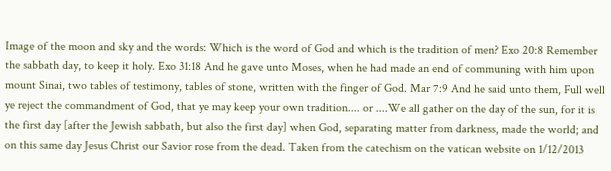Image of the moon and sky and the words: Which is the word of God and which is the tradition of men? Exo 20:8 Remember the sabbath day, to keep it holy. Exo 31:18 And he gave unto Moses, when he had made an end of communing with him upon mount Sinai, two tables of testimony, tables of stone, written with the finger of God. Mar 7:9 And he said unto them, Full well ye reject the commandment of God, that ye may keep your own tradition.... or ....We all gather on the day of the sun, for it is the first day [after the Jewish sabbath, but also the first day] when God, separating matter from darkness, made the world; and on this same day Jesus Christ our Savior rose from the dead. Taken from the catechism on the vatican website on 1/12/2013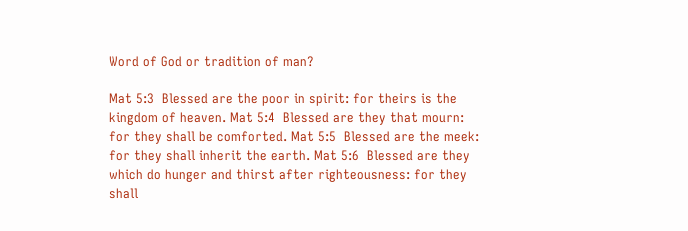Word of God or tradition of man?

Mat 5:3  Blessed are the poor in spirit: for theirs is the kingdom of heaven. Mat 5:4  Blessed are they that mourn: for they shall be comforted. Mat 5:5  Blessed are the meek: for they shall inherit the earth. Mat 5:6  Blessed are they which do hunger and thirst after righteousness: for they shall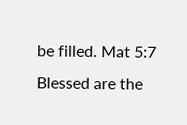be filled. Mat 5:7  Blessed are the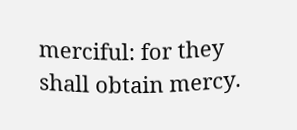merciful: for they shall obtain mercy.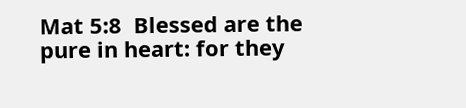Mat 5:8  Blessed are the pure in heart: for they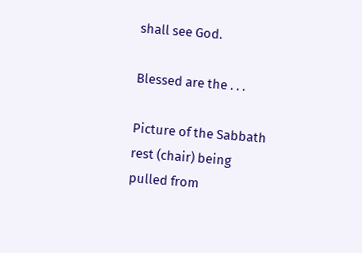shall see God.

Blessed are the . . .

Picture of the Sabbath rest (chair) being pulled from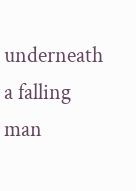underneath a falling man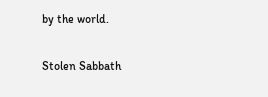by the world.

Stolen Sabbath